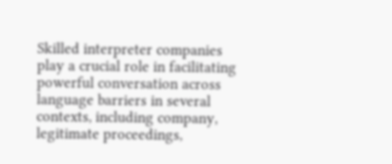Skilled interpreter companies play a crucial role in facilitating powerful conversation across language barriers in several contexts, including company, legitimate proceedings,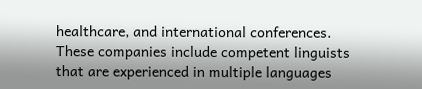healthcare, and international conferences. These companies include competent linguists that are experienced in multiple languages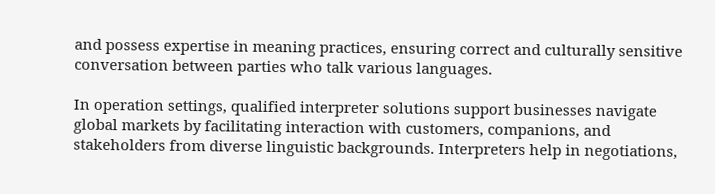and possess expertise in meaning practices, ensuring correct and culturally sensitive conversation between parties who talk various languages.

In operation settings, qualified interpreter solutions support businesses navigate global markets by facilitating interaction with customers, companions, and stakeholders from diverse linguistic backgrounds. Interpreters help in negotiations,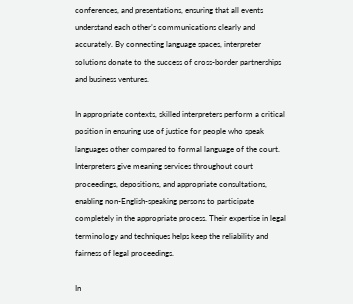conferences, and presentations, ensuring that all events understand each other’s communications clearly and accurately. By connecting language spaces, interpreter solutions donate to the success of cross-border partnerships and business ventures.

In appropriate contexts, skilled interpreters perform a critical position in ensuring use of justice for people who speak languages other compared to formal language of the court. Interpreters give meaning services throughout court proceedings, depositions, and appropriate consultations, enabling non-English-speaking persons to participate completely in the appropriate process. Their expertise in legal terminology and techniques helps keep the reliability and fairness of legal proceedings.

In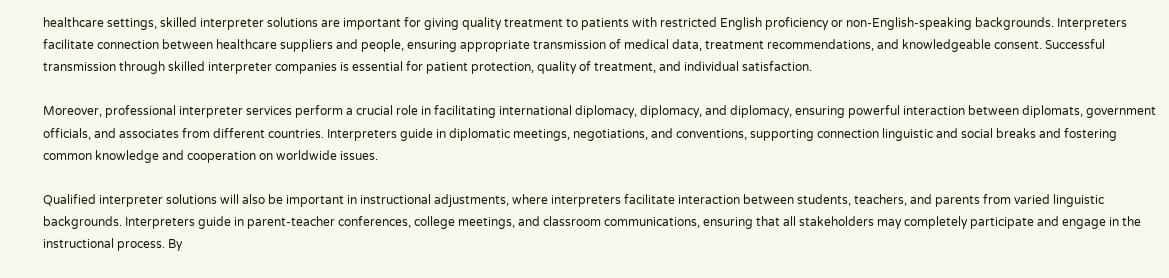healthcare settings, skilled interpreter solutions are important for giving quality treatment to patients with restricted English proficiency or non-English-speaking backgrounds. Interpreters facilitate connection between healthcare suppliers and people, ensuring appropriate transmission of medical data, treatment recommendations, and knowledgeable consent. Successful transmission through skilled interpreter companies is essential for patient protection, quality of treatment, and individual satisfaction.

Moreover, professional interpreter services perform a crucial role in facilitating international diplomacy, diplomacy, and diplomacy, ensuring powerful interaction between diplomats, government officials, and associates from different countries. Interpreters guide in diplomatic meetings, negotiations, and conventions, supporting connection linguistic and social breaks and fostering common knowledge and cooperation on worldwide issues.

Qualified interpreter solutions will also be important in instructional adjustments, where interpreters facilitate interaction between students, teachers, and parents from varied linguistic backgrounds. Interpreters guide in parent-teacher conferences, college meetings, and classroom communications, ensuring that all stakeholders may completely participate and engage in the instructional process. By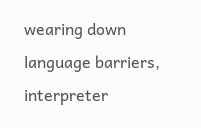wearing down language barriers, interpreter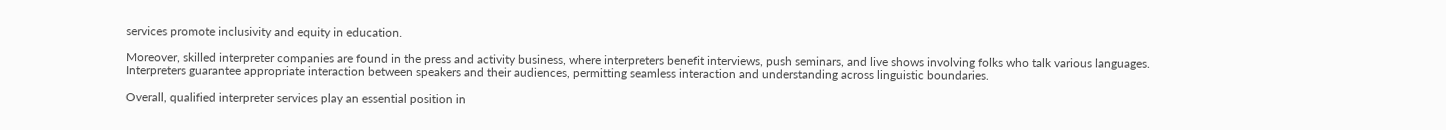services promote inclusivity and equity in education.

Moreover, skilled interpreter companies are found in the press and activity business, where interpreters benefit interviews, push seminars, and live shows involving folks who talk various languages. Interpreters guarantee appropriate interaction between speakers and their audiences, permitting seamless interaction and understanding across linguistic boundaries.

Overall, qualified interpreter services play an essential position in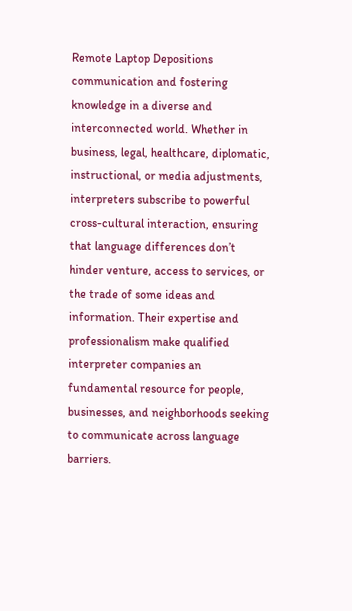Remote Laptop Depositions communication and fostering knowledge in a diverse and interconnected world. Whether in business, legal, healthcare, diplomatic, instructional, or media adjustments, interpreters subscribe to powerful cross-cultural interaction, ensuring that language differences don’t hinder venture, access to services, or the trade of some ideas and information. Their expertise and professionalism make qualified interpreter companies an fundamental resource for people, businesses, and neighborhoods seeking to communicate across language barriers.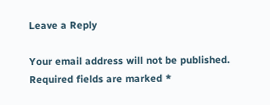Leave a Reply

Your email address will not be published. Required fields are marked *